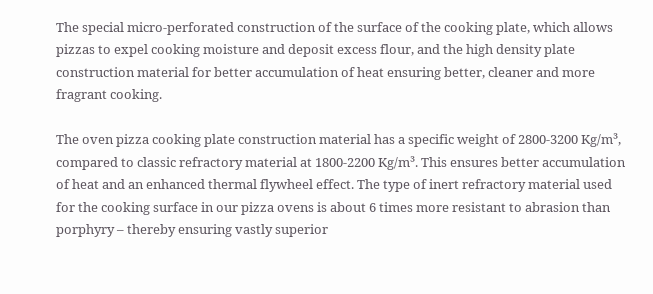The special micro-perforated construction of the surface of the cooking plate, which allows pizzas to expel cooking moisture and deposit excess flour, and the high density plate construction material for better accumulation of heat ensuring better, cleaner and more fragrant cooking.

The oven pizza cooking plate construction material has a specific weight of 2800-3200 Kg/m³, compared to classic refractory material at 1800-2200 Kg/m³. This ensures better accumulation of heat and an enhanced thermal flywheel effect. The type of inert refractory material used for the cooking surface in our pizza ovens is about 6 times more resistant to abrasion than porphyry – thereby ensuring vastly superior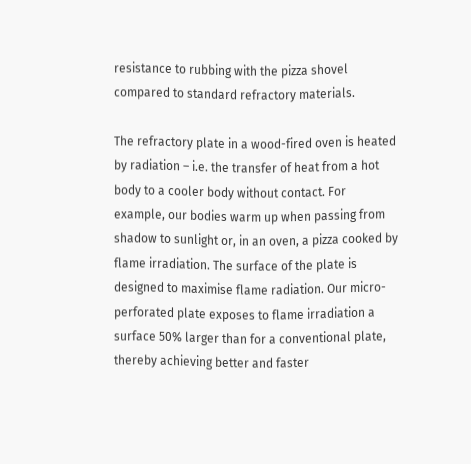resistance to rubbing with the pizza shovel compared to standard refractory materials.

The refractory plate in a wood-fired oven is heated by radiation – i.e. the transfer of heat from a hot body to a cooler body without contact. For example, our bodies warm up when passing from shadow to sunlight or, in an oven, a pizza cooked by flame irradiation. The surface of the plate is designed to maximise flame radiation. Our micro-perforated plate exposes to flame irradiation a surface 50% larger than for a conventional plate, thereby achieving better and faster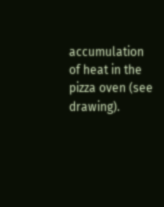accumulation of heat in the pizza oven (see drawing).